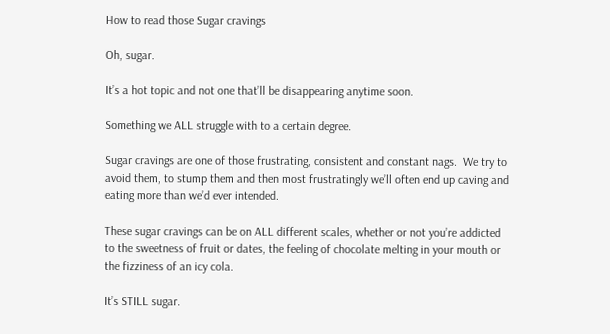How to read those Sugar cravings

Oh, sugar.

It’s a hot topic and not one that’ll be disappearing anytime soon.

Something we ALL struggle with to a certain degree.

Sugar cravings are one of those frustrating, consistent and constant nags.  We try to avoid them, to stump them and then most frustratingly we’ll often end up caving and eating more than we’d ever intended.

These sugar cravings can be on ALL different scales, whether or not you’re addicted to the sweetness of fruit or dates, the feeling of chocolate melting in your mouth or the fizziness of an icy cola.

It’s STILL sugar.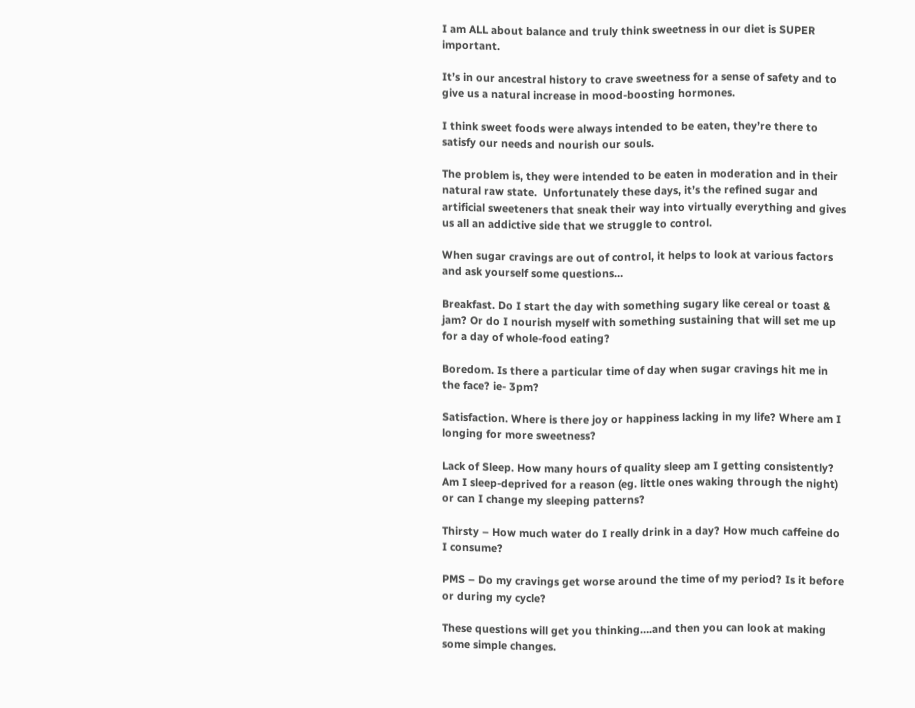I am ALL about balance and truly think sweetness in our diet is SUPER important.

It’s in our ancestral history to crave sweetness for a sense of safety and to give us a natural increase in mood-boosting hormones.

I think sweet foods were always intended to be eaten, they’re there to satisfy our needs and nourish our souls.

The problem is, they were intended to be eaten in moderation and in their natural raw state.  Unfortunately these days, it’s the refined sugar and artificial sweeteners that sneak their way into virtually everything and gives us all an addictive side that we struggle to control.

When sugar cravings are out of control, it helps to look at various factors and ask yourself some questions…

Breakfast. Do I start the day with something sugary like cereal or toast & jam? Or do I nourish myself with something sustaining that will set me up for a day of whole-food eating?

Boredom. Is there a particular time of day when sugar cravings hit me in the face? ie- 3pm?

Satisfaction. Where is there joy or happiness lacking in my life? Where am I longing for more sweetness?

Lack of Sleep. How many hours of quality sleep am I getting consistently? Am I sleep-deprived for a reason (eg. little ones waking through the night) or can I change my sleeping patterns?

Thirsty – How much water do I really drink in a day? How much caffeine do I consume?

PMS – Do my cravings get worse around the time of my period? Is it before or during my cycle?

These questions will get you thinking….and then you can look at making some simple changes.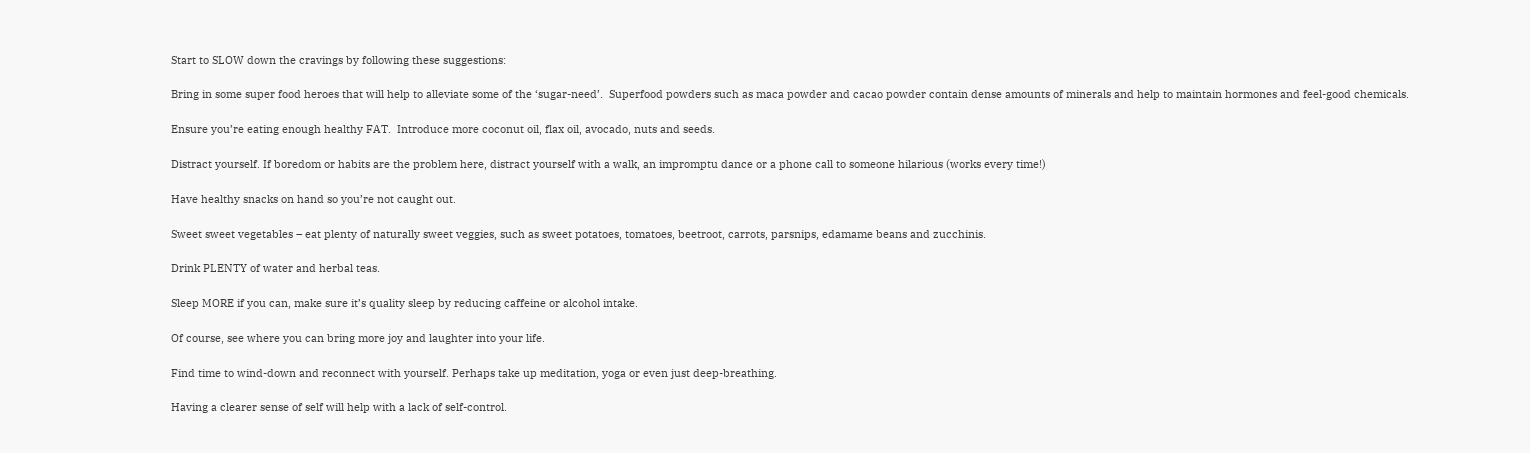Start to SLOW down the cravings by following these suggestions:

Bring in some super food heroes that will help to alleviate some of the ‘sugar-need’.  Superfood powders such as maca powder and cacao powder contain dense amounts of minerals and help to maintain hormones and feel-good chemicals.

Ensure you’re eating enough healthy FAT.  Introduce more coconut oil, flax oil, avocado, nuts and seeds.

Distract yourself. If boredom or habits are the problem here, distract yourself with a walk, an impromptu dance or a phone call to someone hilarious (works every time!)

Have healthy snacks on hand so you’re not caught out.

Sweet sweet vegetables – eat plenty of naturally sweet veggies, such as sweet potatoes, tomatoes, beetroot, carrots, parsnips, edamame beans and zucchinis.

Drink PLENTY of water and herbal teas.

Sleep MORE if you can, make sure it’s quality sleep by reducing caffeine or alcohol intake.

Of course, see where you can bring more joy and laughter into your life.

Find time to wind-down and reconnect with yourself. Perhaps take up meditation, yoga or even just deep-breathing.

Having a clearer sense of self will help with a lack of self-control.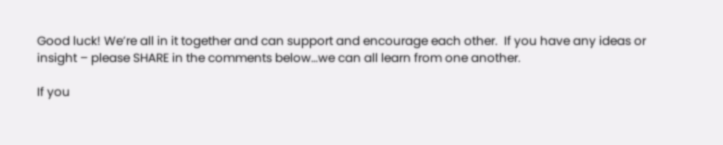Good luck! We’re all in it together and can support and encourage each other.  If you have any ideas or insight – please SHARE in the comments below…we can all learn from one another.

If you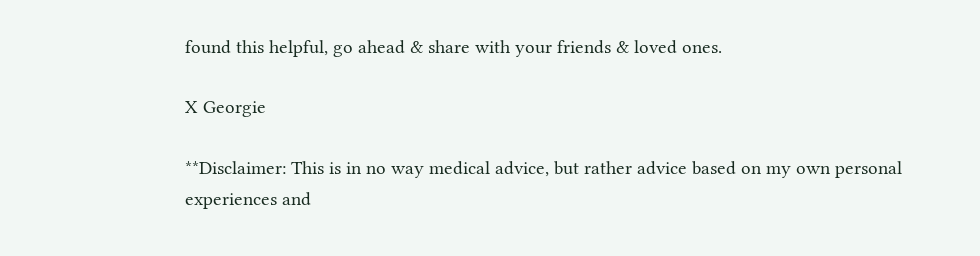found this helpful, go ahead & share with your friends & loved ones.

X Georgie

**Disclaimer: This is in no way medical advice, but rather advice based on my own personal experiences and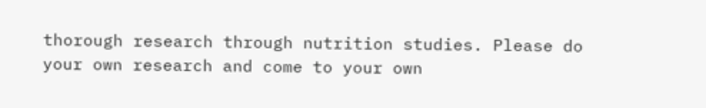thorough research through nutrition studies. Please do your own research and come to your own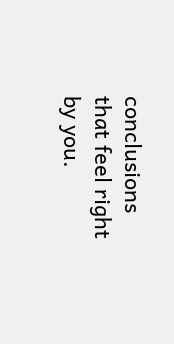conclusions that feel right by you.